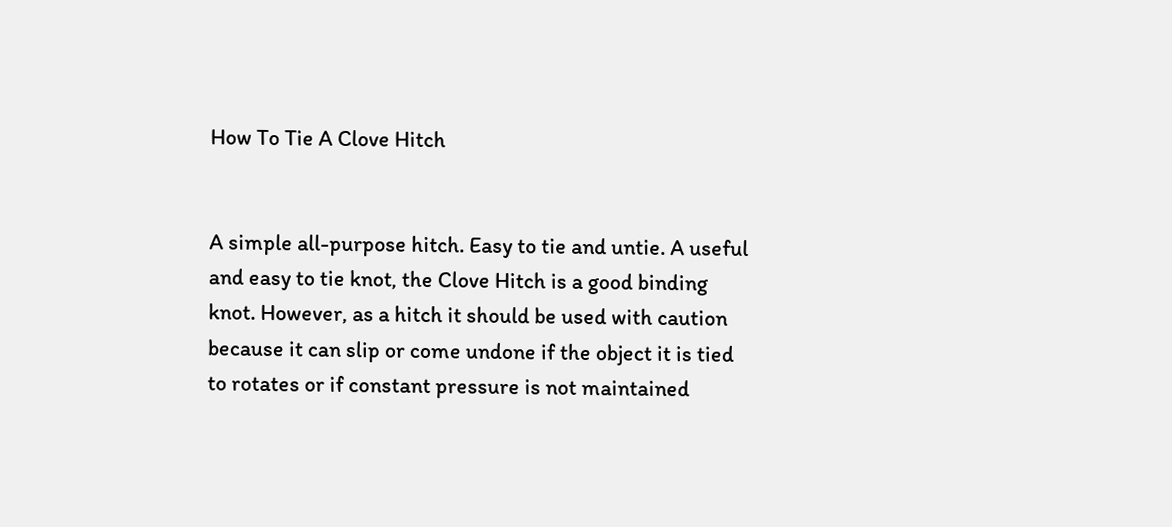How To Tie A Clove Hitch


A simple all-purpose hitch. Easy to tie and untie. A useful and easy to tie knot, the Clove Hitch is a good binding knot. However, as a hitch it should be used with caution because it can slip or come undone if the object it is tied to rotates or if constant pressure is not maintained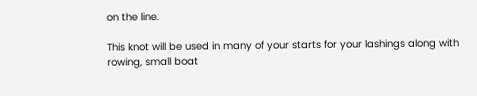on the line.

This knot will be used in many of your starts for your lashings along with rowing, small boat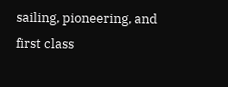sailing, pioneering, and first class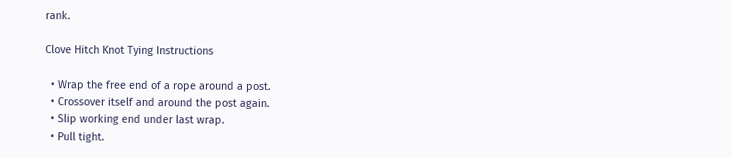rank.

Clove Hitch Knot Tying Instructions

  • Wrap the free end of a rope around a post.
  • Crossover itself and around the post again.
  • Slip working end under last wrap.
  • Pull tight.